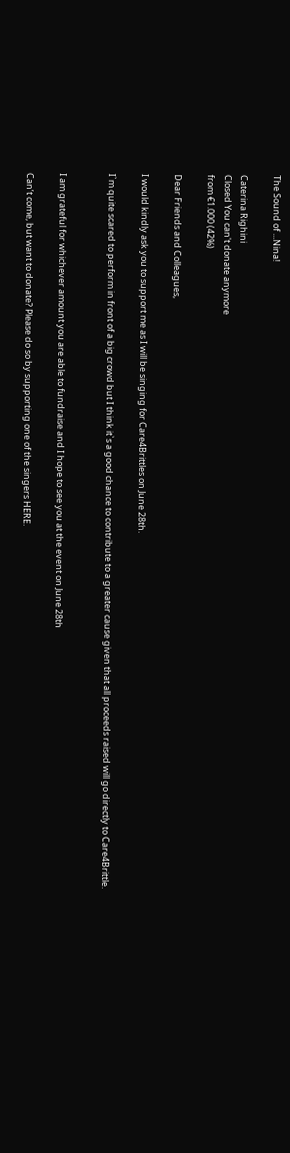The Sound of ...Nina!

Caterina Righini
Closed You can't donate anymore
from €1.000 (42%)

Dear Friends and Colleagues,

I would kindly ask you to support me as I will be singing for Care4Brittles on June 28th.

I`m quite scared to perform in front of a big crowd but I think it`s a good chance to contribute to a greater cause given that all proceeds raised will go directly to Care4Brittle.


I am grateful for whichever amount you are able to fundraise and I hope to see you at the event on June 28th

Can’t come, but want to donate? Please do so by supporting one of the singers HERE.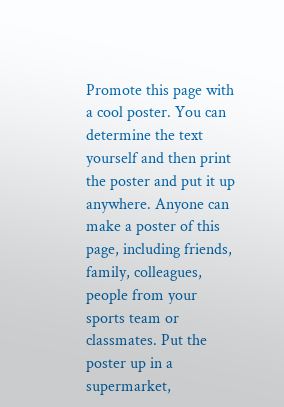Promote this page with a cool poster. You can determine the text yourself and then print the poster and put it up anywhere. Anyone can make a poster of this page, including friends, family, colleagues, people from your sports team or classmates. Put the poster up in a supermarket,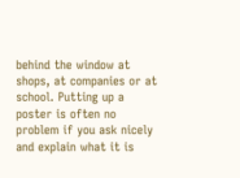behind the window at shops, at companies or at school. Putting up a poster is often no problem if you ask nicely and explain what it is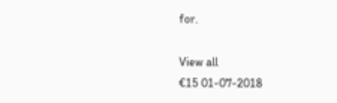for.

View all
€15 01-07-2018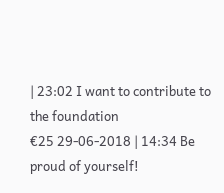| 23:02 I want to contribute to the foundation
€25 29-06-2018 | 14:34 Be proud of yourself!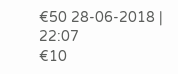€50 28-06-2018 | 22:07
€10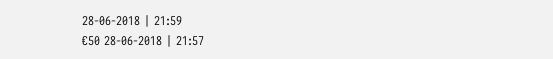28-06-2018 | 21:59
€50 28-06-2018 | 21:57